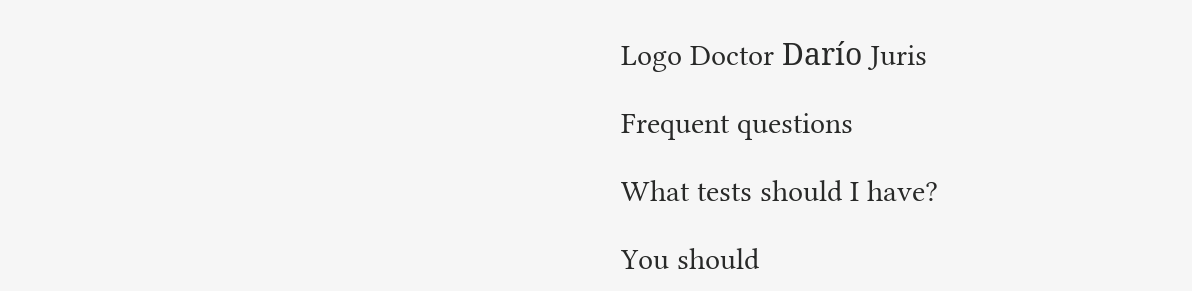Logo Doctor Darío Juris

Frequent questions

What tests should I have?

You should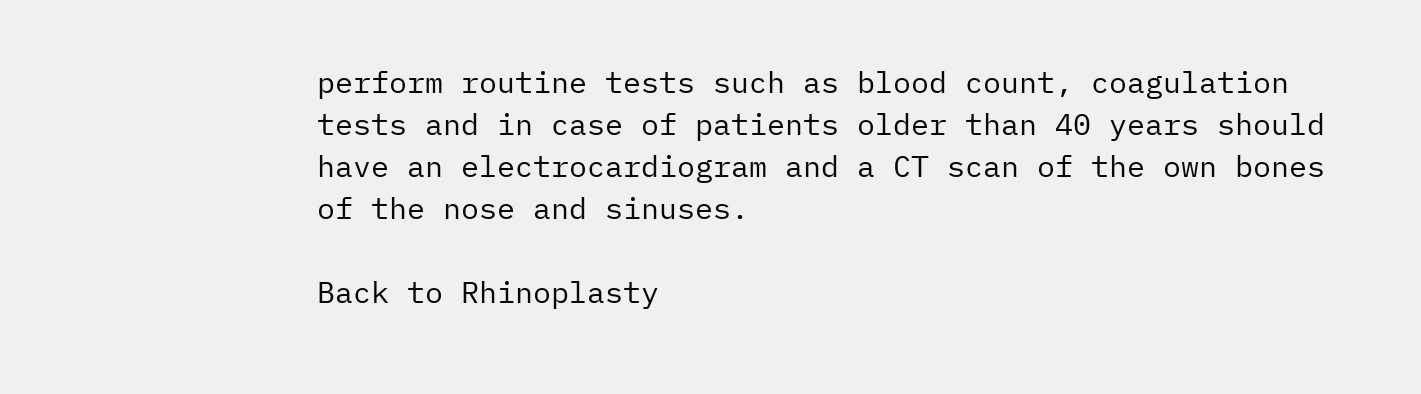perform routine tests such as blood count, coagulation tests and in case of patients older than 40 years should have an electrocardiogram and a CT scan of the own bones of the nose and sinuses.

Back to Rhinoplasty